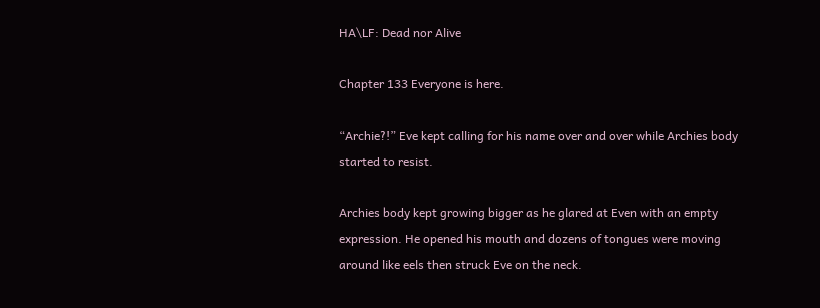HA\LF: Dead nor Alive

Chapter 133 Everyone is here.

“Archie?!” Eve kept calling for his name over and over while Archies body started to resist.

Archies body kept growing bigger as he glared at Even with an empty expression. He opened his mouth and dozens of tongues were moving around like eels then struck Eve on the neck.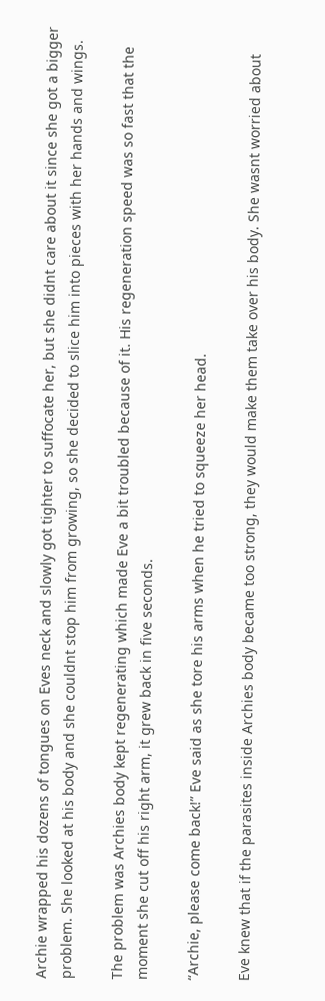Archie wrapped his dozens of tongues on Eves neck and slowly got tighter to suffocate her, but she didnt care about it since she got a bigger problem. She looked at his body and she couldnt stop him from growing, so she decided to slice him into pieces with her hands and wings.

The problem was Archies body kept regenerating which made Eve a bit troubled because of it. His regeneration speed was so fast that the moment she cut off his right arm, it grew back in five seconds.

“Archie, please come back!” Eve said as she tore his arms when he tried to squeeze her head.

Eve knew that if the parasites inside Archies body became too strong, they would make them take over his body. She wasnt worried about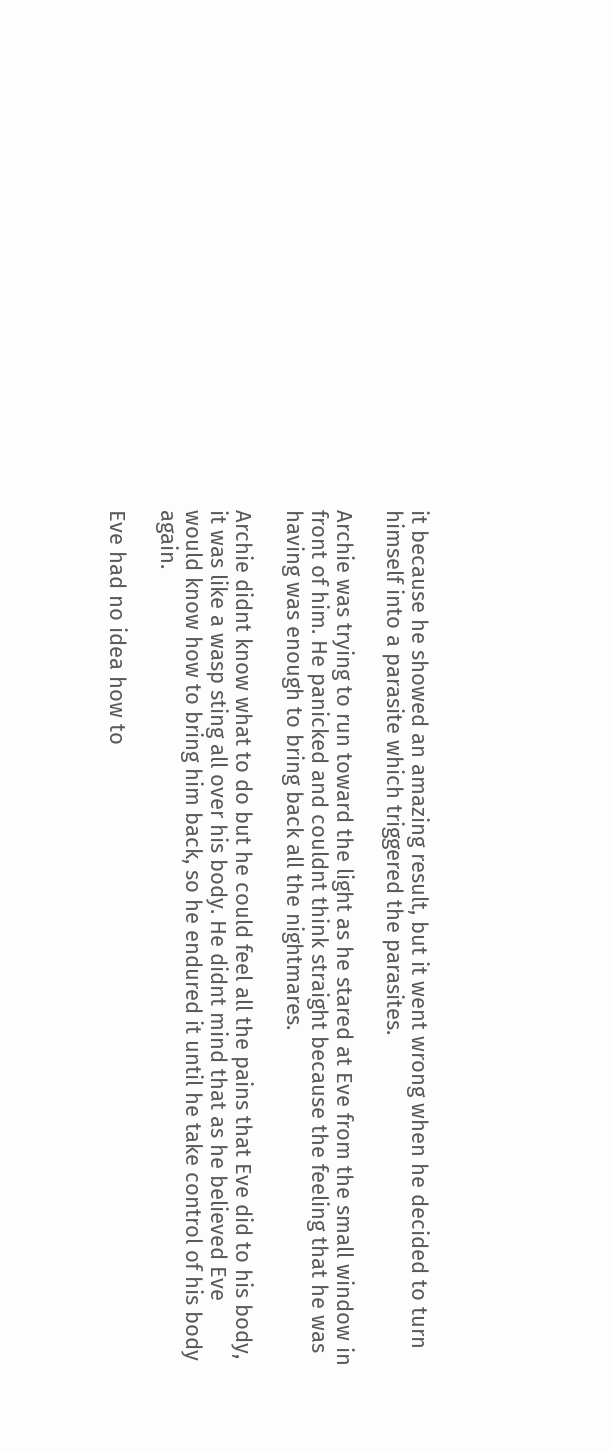it because he showed an amazing result, but it went wrong when he decided to turn himself into a parasite which triggered the parasites.

Archie was trying to run toward the light as he stared at Eve from the small window in front of him. He panicked and couldnt think straight because the feeling that he was having was enough to bring back all the nightmares.

Archie didnt know what to do but he could feel all the pains that Eve did to his body, it was like a wasp sting all over his body. He didnt mind that as he believed Eve would know how to bring him back, so he endured it until he take control of his body again.

Eve had no idea how to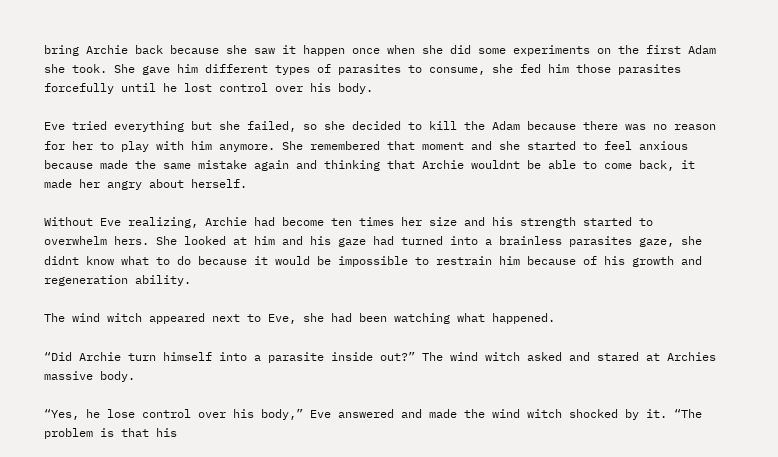bring Archie back because she saw it happen once when she did some experiments on the first Adam she took. She gave him different types of parasites to consume, she fed him those parasites forcefully until he lost control over his body.

Eve tried everything but she failed, so she decided to kill the Adam because there was no reason for her to play with him anymore. She remembered that moment and she started to feel anxious because made the same mistake again and thinking that Archie wouldnt be able to come back, it made her angry about herself.

Without Eve realizing, Archie had become ten times her size and his strength started to overwhelm hers. She looked at him and his gaze had turned into a brainless parasites gaze, she didnt know what to do because it would be impossible to restrain him because of his growth and regeneration ability.

The wind witch appeared next to Eve, she had been watching what happened.

“Did Archie turn himself into a parasite inside out?” The wind witch asked and stared at Archies massive body.

“Yes, he lose control over his body,” Eve answered and made the wind witch shocked by it. “The problem is that his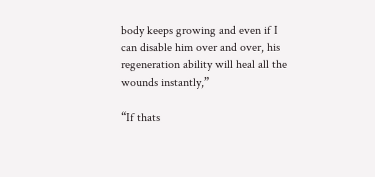body keeps growing and even if I can disable him over and over, his regeneration ability will heal all the wounds instantly,”

“If thats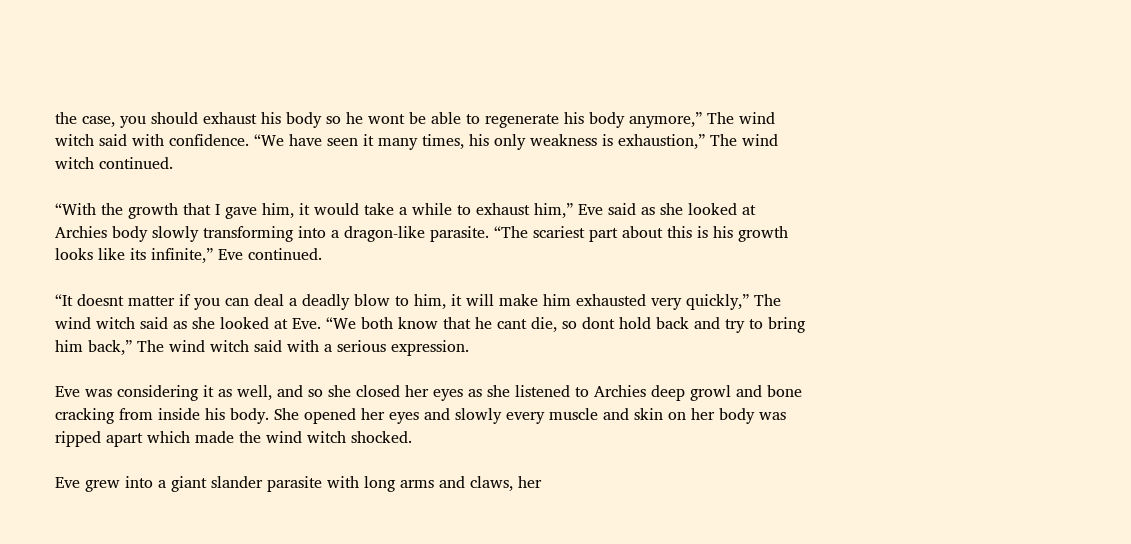the case, you should exhaust his body so he wont be able to regenerate his body anymore,” The wind witch said with confidence. “We have seen it many times, his only weakness is exhaustion,” The wind witch continued.

“With the growth that I gave him, it would take a while to exhaust him,” Eve said as she looked at Archies body slowly transforming into a dragon-like parasite. “The scariest part about this is his growth looks like its infinite,” Eve continued.

“It doesnt matter if you can deal a deadly blow to him, it will make him exhausted very quickly,” The wind witch said as she looked at Eve. “We both know that he cant die, so dont hold back and try to bring him back,” The wind witch said with a serious expression.

Eve was considering it as well, and so she closed her eyes as she listened to Archies deep growl and bone cracking from inside his body. She opened her eyes and slowly every muscle and skin on her body was ripped apart which made the wind witch shocked.

Eve grew into a giant slander parasite with long arms and claws, her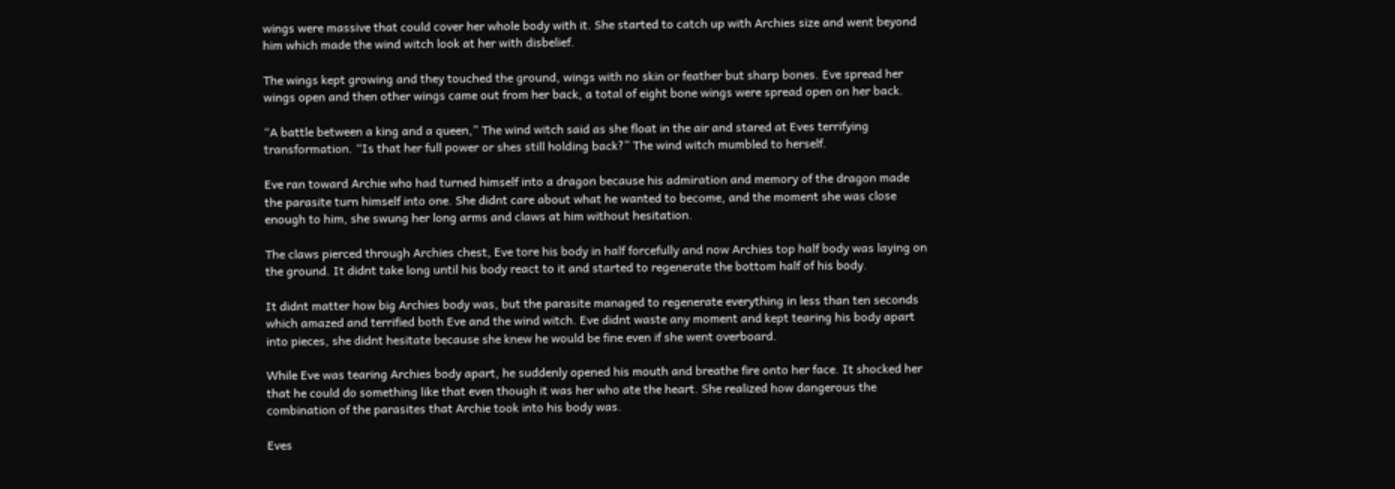wings were massive that could cover her whole body with it. She started to catch up with Archies size and went beyond him which made the wind witch look at her with disbelief.

The wings kept growing and they touched the ground, wings with no skin or feather but sharp bones. Eve spread her wings open and then other wings came out from her back, a total of eight bone wings were spread open on her back.

“A battle between a king and a queen,” The wind witch said as she float in the air and stared at Eves terrifying transformation. “Is that her full power or shes still holding back?” The wind witch mumbled to herself.

Eve ran toward Archie who had turned himself into a dragon because his admiration and memory of the dragon made the parasite turn himself into one. She didnt care about what he wanted to become, and the moment she was close enough to him, she swung her long arms and claws at him without hesitation.

The claws pierced through Archies chest, Eve tore his body in half forcefully and now Archies top half body was laying on the ground. It didnt take long until his body react to it and started to regenerate the bottom half of his body.

It didnt matter how big Archies body was, but the parasite managed to regenerate everything in less than ten seconds which amazed and terrified both Eve and the wind witch. Eve didnt waste any moment and kept tearing his body apart into pieces, she didnt hesitate because she knew he would be fine even if she went overboard.

While Eve was tearing Archies body apart, he suddenly opened his mouth and breathe fire onto her face. It shocked her that he could do something like that even though it was her who ate the heart. She realized how dangerous the combination of the parasites that Archie took into his body was.

Eves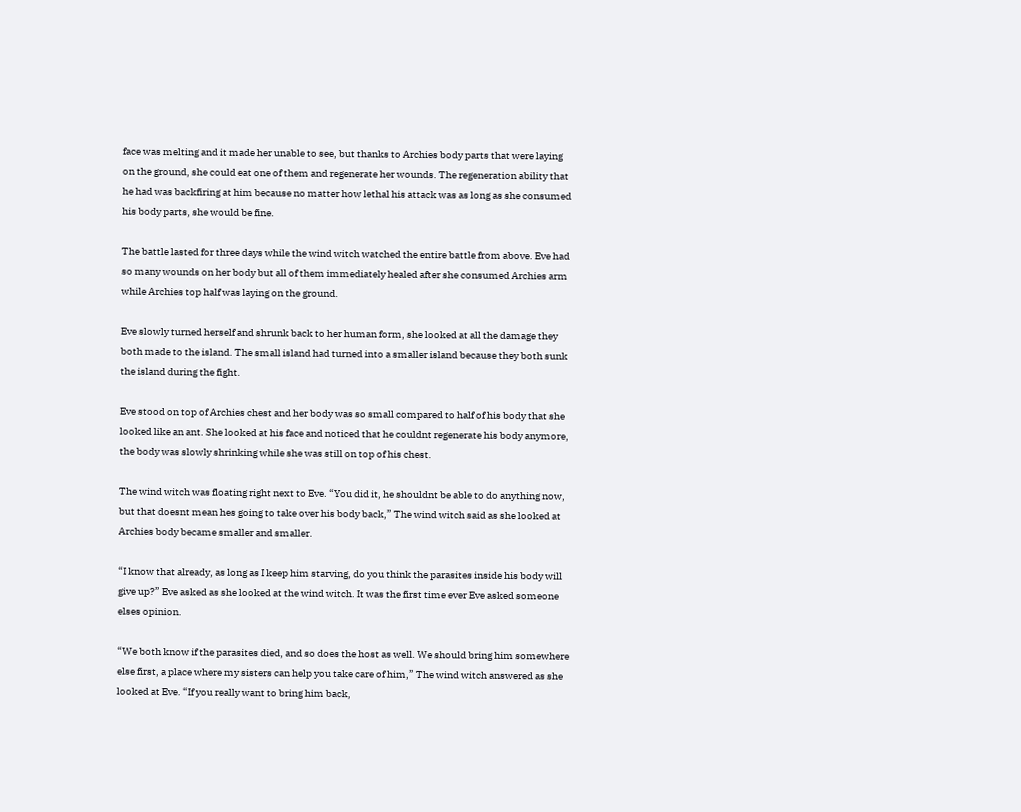face was melting and it made her unable to see, but thanks to Archies body parts that were laying on the ground, she could eat one of them and regenerate her wounds. The regeneration ability that he had was backfiring at him because no matter how lethal his attack was as long as she consumed his body parts, she would be fine.

The battle lasted for three days while the wind witch watched the entire battle from above. Eve had so many wounds on her body but all of them immediately healed after she consumed Archies arm while Archies top half was laying on the ground.

Eve slowly turned herself and shrunk back to her human form, she looked at all the damage they both made to the island. The small island had turned into a smaller island because they both sunk the island during the fight.

Eve stood on top of Archies chest and her body was so small compared to half of his body that she looked like an ant. She looked at his face and noticed that he couldnt regenerate his body anymore, the body was slowly shrinking while she was still on top of his chest.

The wind witch was floating right next to Eve. “You did it, he shouldnt be able to do anything now, but that doesnt mean hes going to take over his body back,” The wind witch said as she looked at Archies body became smaller and smaller.

“I know that already, as long as I keep him starving, do you think the parasites inside his body will give up?” Eve asked as she looked at the wind witch. It was the first time ever Eve asked someone elses opinion.

“We both know if the parasites died, and so does the host as well. We should bring him somewhere else first, a place where my sisters can help you take care of him,” The wind witch answered as she looked at Eve. “If you really want to bring him back,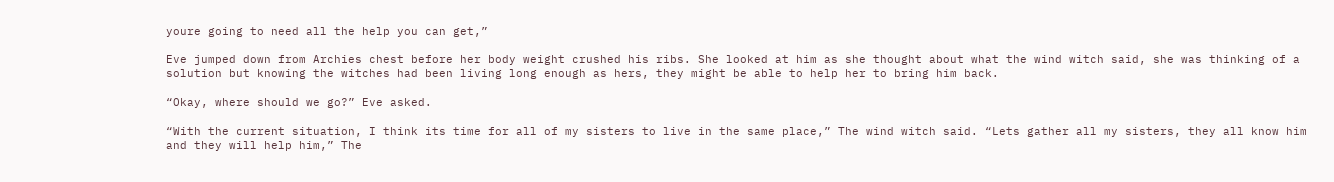youre going to need all the help you can get,”

Eve jumped down from Archies chest before her body weight crushed his ribs. She looked at him as she thought about what the wind witch said, she was thinking of a solution but knowing the witches had been living long enough as hers, they might be able to help her to bring him back.

“Okay, where should we go?” Eve asked.

“With the current situation, I think its time for all of my sisters to live in the same place,” The wind witch said. “Lets gather all my sisters, they all know him and they will help him,” The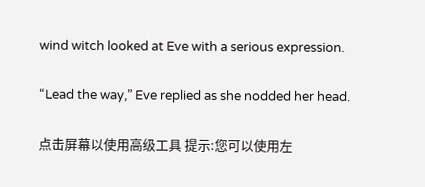wind witch looked at Eve with a serious expression.

“Lead the way,” Eve replied as she nodded her head.

点击屏幕以使用高级工具 提示:您可以使用左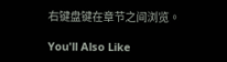右键盘键在章节之间浏览。

You'll Also Like